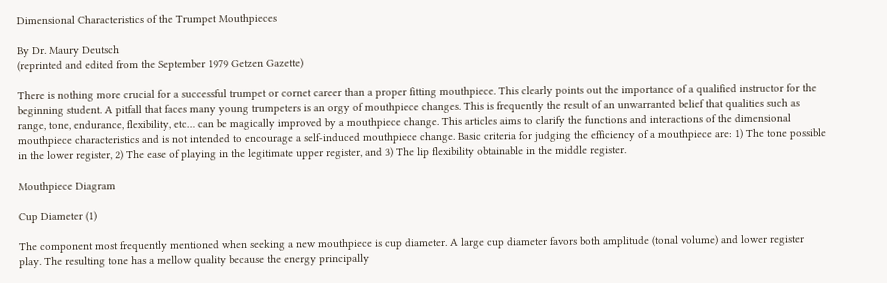Dimensional Characteristics of the Trumpet Mouthpieces

By Dr. Maury Deutsch
(reprinted and edited from the September 1979 Getzen Gazette)

There is nothing more crucial for a successful trumpet or cornet career than a proper fitting mouthpiece. This clearly points out the importance of a qualified instructor for the beginning student. A pitfall that faces many young trumpeters is an orgy of mouthpiece changes. This is frequently the result of an unwarranted belief that qualities such as range, tone, endurance, flexibility, etc… can be magically improved by a mouthpiece change. This articles aims to clarify the functions and interactions of the dimensional mouthpiece characteristics and is not intended to encourage a self-induced mouthpiece change. Basic criteria for judging the efficiency of a mouthpiece are: 1) The tone possible in the lower register, 2) The ease of playing in the legitimate upper register, and 3) The lip flexibility obtainable in the middle register.

Mouthpiece Diagram

Cup Diameter (1)

The component most frequently mentioned when seeking a new mouthpiece is cup diameter. A large cup diameter favors both amplitude (tonal volume) and lower register play. The resulting tone has a mellow quality because the energy principally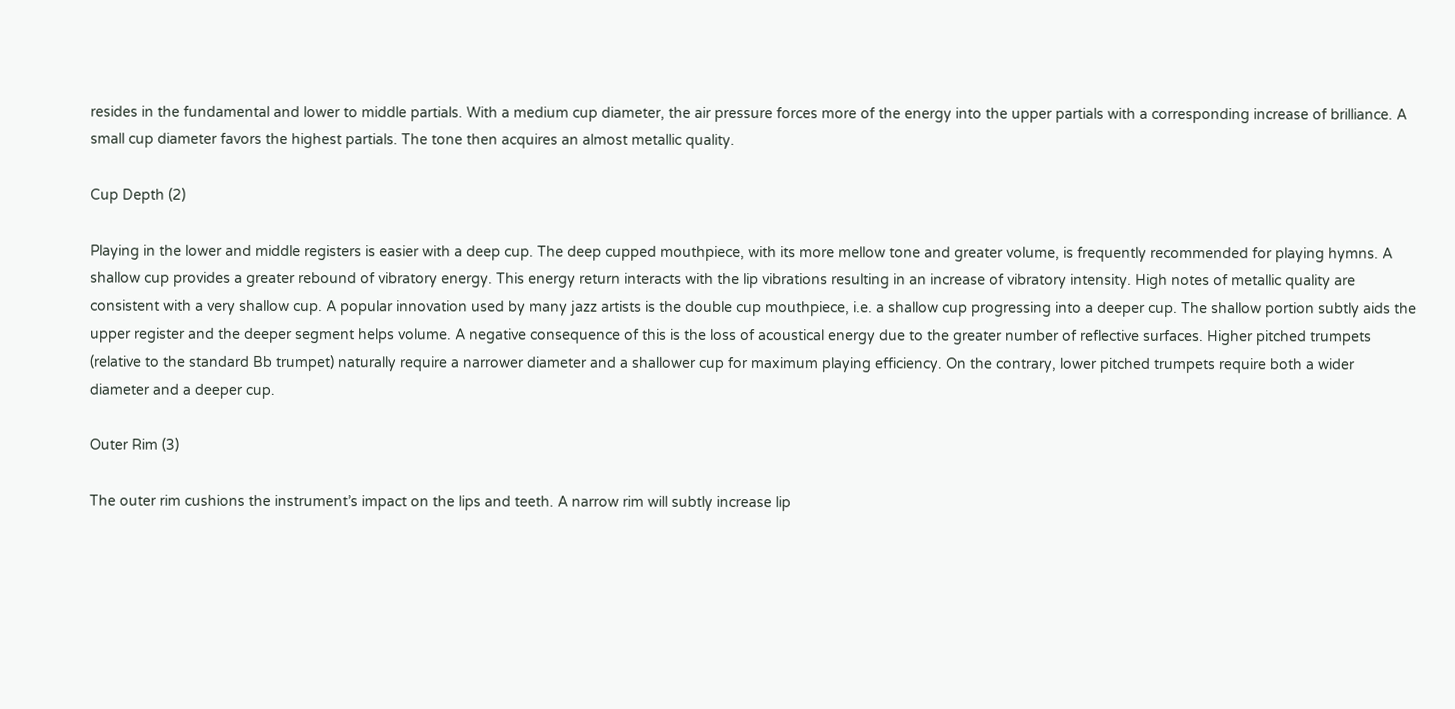resides in the fundamental and lower to middle partials. With a medium cup diameter, the air pressure forces more of the energy into the upper partials with a corresponding increase of brilliance. A small cup diameter favors the highest partials. The tone then acquires an almost metallic quality.

Cup Depth (2)

Playing in the lower and middle registers is easier with a deep cup. The deep cupped mouthpiece, with its more mellow tone and greater volume, is frequently recommended for playing hymns. A shallow cup provides a greater rebound of vibratory energy. This energy return interacts with the lip vibrations resulting in an increase of vibratory intensity. High notes of metallic quality are consistent with a very shallow cup. A popular innovation used by many jazz artists is the double cup mouthpiece, i.e. a shallow cup progressing into a deeper cup. The shallow portion subtly aids the upper register and the deeper segment helps volume. A negative consequence of this is the loss of acoustical energy due to the greater number of reflective surfaces. Higher pitched trumpets (relative to the standard Bb trumpet) naturally require a narrower diameter and a shallower cup for maximum playing efficiency. On the contrary, lower pitched trumpets require both a wider diameter and a deeper cup.

Outer Rim (3)

The outer rim cushions the instrument’s impact on the lips and teeth. A narrow rim will subtly increase lip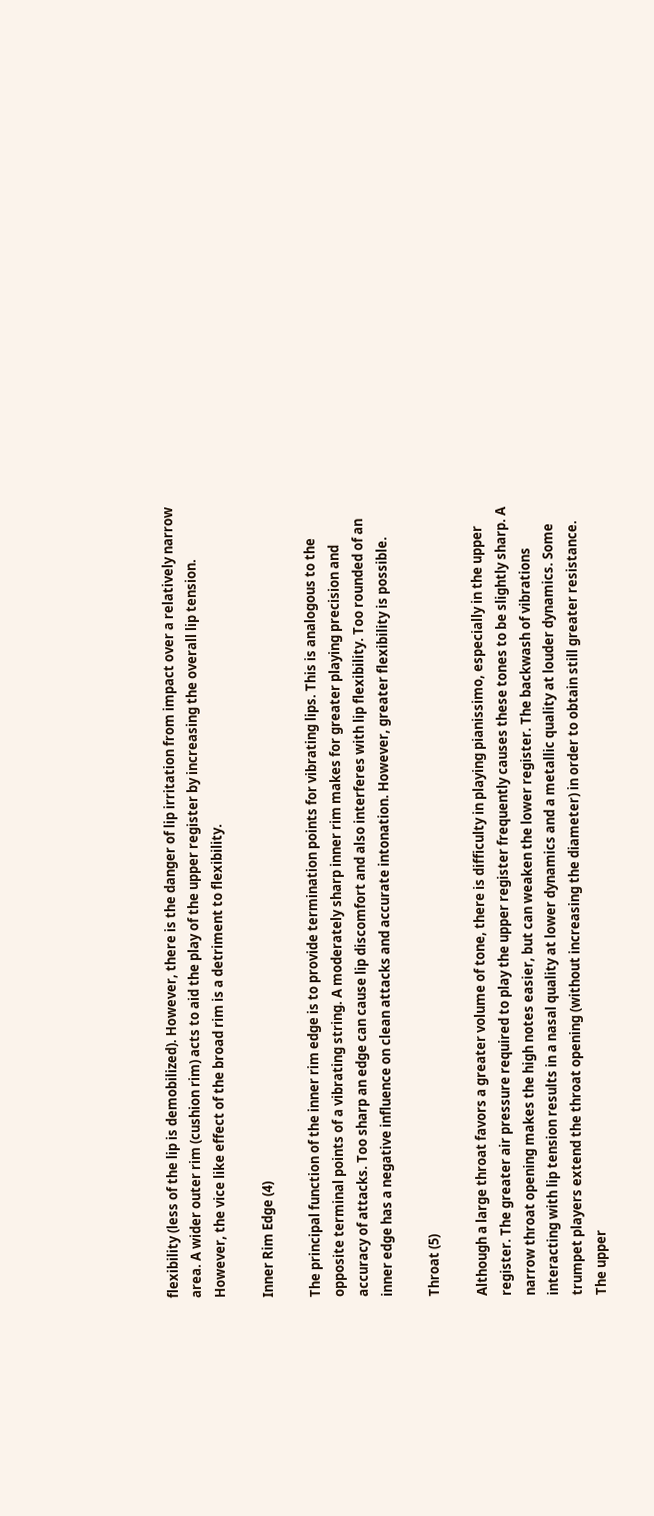flexibility (less of the lip is demobilized). However, there is the danger of lip irritation from impact over a relatively narrow area. A wider outer rim (cushion rim) acts to aid the play of the upper register by increasing the overall lip tension. However, the vice like effect of the broad rim is a detriment to flexibility.

Inner Rim Edge (4)

The principal function of the inner rim edge is to provide termination points for vibrating lips. This is analogous to the opposite terminal points of a vibrating string. A moderately sharp inner rim makes for greater playing precision and accuracy of attacks. Too sharp an edge can cause lip discomfort and also interferes with lip flexibility. Too rounded of an inner edge has a negative influence on clean attacks and accurate intonation. However, greater flexibility is possible.

Throat (5)

Although a large throat favors a greater volume of tone, there is difficulty in playing pianissimo, especially in the upper register. The greater air pressure required to play the upper register frequently causes these tones to be slightly sharp. A narrow throat opening makes the high notes easier, but can weaken the lower register. The backwash of vibrations interacting with lip tension results in a nasal quality at lower dynamics and a metallic quality at louder dynamics. Some trumpet players extend the throat opening (without increasing the diameter) in order to obtain still greater resistance. The upper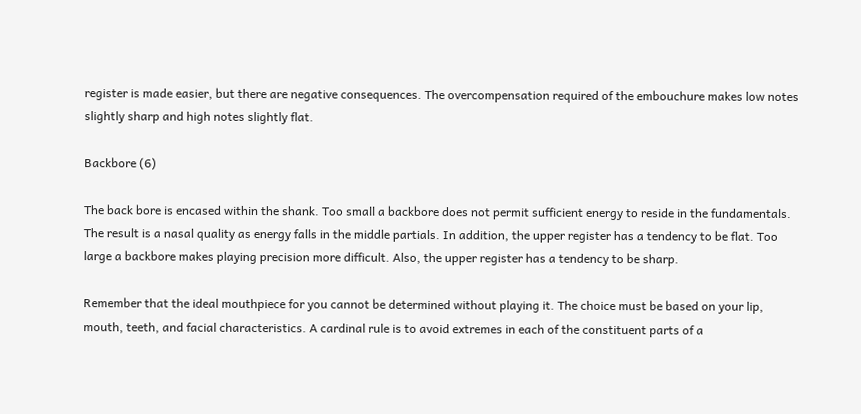register is made easier, but there are negative consequences. The overcompensation required of the embouchure makes low notes slightly sharp and high notes slightly flat.

Backbore (6)

The back bore is encased within the shank. Too small a backbore does not permit sufficient energy to reside in the fundamentals. The result is a nasal quality as energy falls in the middle partials. In addition, the upper register has a tendency to be flat. Too large a backbore makes playing precision more difficult. Also, the upper register has a tendency to be sharp.

Remember that the ideal mouthpiece for you cannot be determined without playing it. The choice must be based on your lip, mouth, teeth, and facial characteristics. A cardinal rule is to avoid extremes in each of the constituent parts of a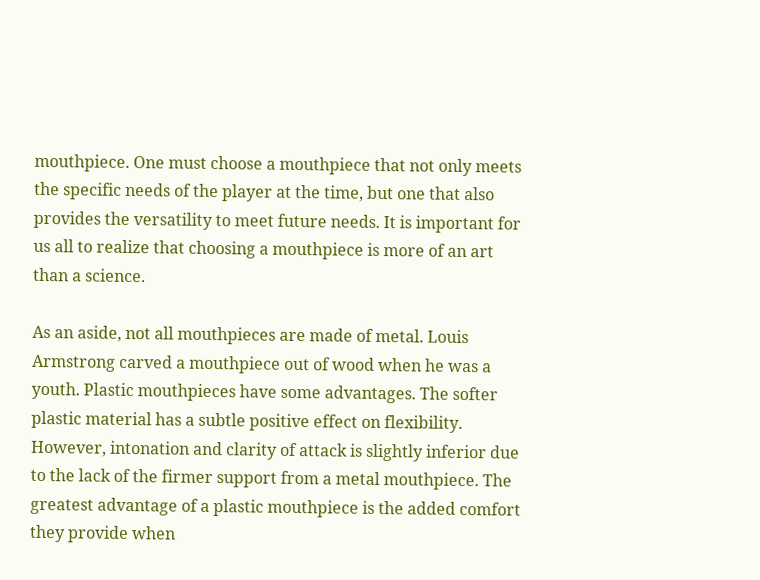mouthpiece. One must choose a mouthpiece that not only meets the specific needs of the player at the time, but one that also provides the versatility to meet future needs. It is important for us all to realize that choosing a mouthpiece is more of an art than a science.

As an aside, not all mouthpieces are made of metal. Louis Armstrong carved a mouthpiece out of wood when he was a youth. Plastic mouthpieces have some advantages. The softer plastic material has a subtle positive effect on flexibility. However, intonation and clarity of attack is slightly inferior due to the lack of the firmer support from a metal mouthpiece. The greatest advantage of a plastic mouthpiece is the added comfort they provide when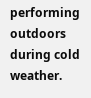performing outdoors during cold weather.